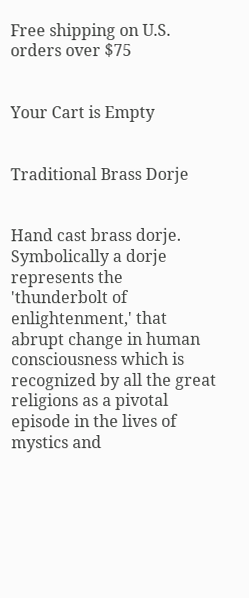Free shipping on U.S. orders over $75


Your Cart is Empty


Traditional Brass Dorje


Hand cast brass dorje. Symbolically a dorje represents the 'thunderbolt of enlightenment,' that abrupt change in human consciousness which is recognized by all the great religions as a pivotal episode in the lives of mystics and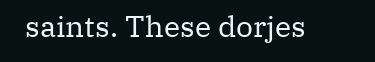saints. These dorjes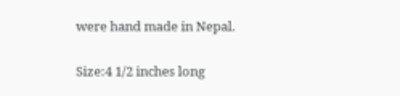were hand made in Nepal.

Size:4 1/2 inches long